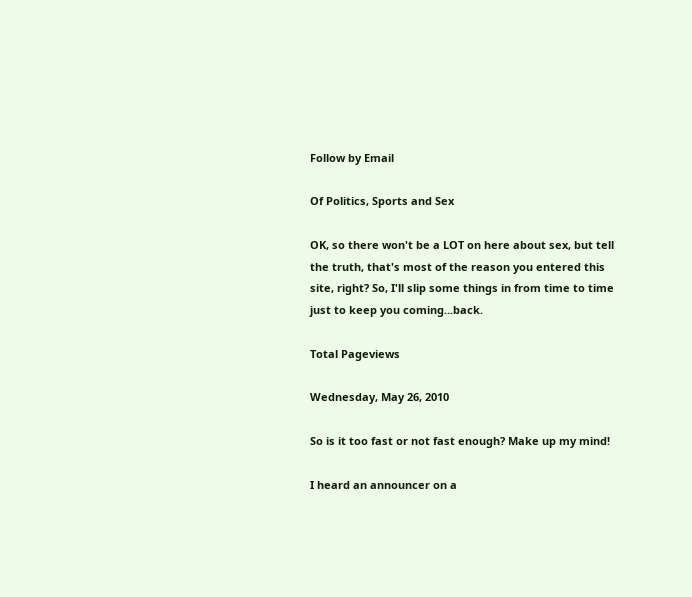Follow by Email

Of Politics, Sports and Sex

OK, so there won't be a LOT on here about sex, but tell the truth, that's most of the reason you entered this site, right? So, I'll slip some things in from time to time just to keep you coming...back.

Total Pageviews

Wednesday, May 26, 2010

So is it too fast or not fast enough? Make up my mind!

I heard an announcer on a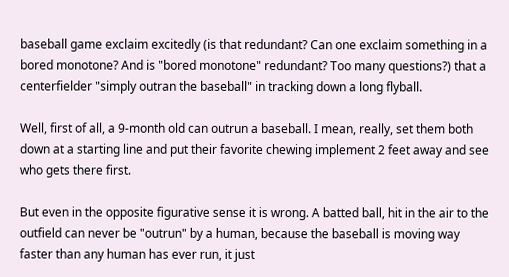baseball game exclaim excitedly (is that redundant? Can one exclaim something in a bored monotone? And is "bored monotone" redundant? Too many questions?) that a centerfielder "simply outran the baseball" in tracking down a long flyball.

Well, first of all, a 9-month old can outrun a baseball. I mean, really, set them both down at a starting line and put their favorite chewing implement 2 feet away and see who gets there first.

But even in the opposite figurative sense it is wrong. A batted ball, hit in the air to the outfield can never be "outrun" by a human, because the baseball is moving way faster than any human has ever run, it just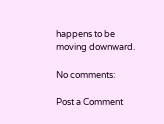happens to be moving downward.

No comments:

Post a Comment